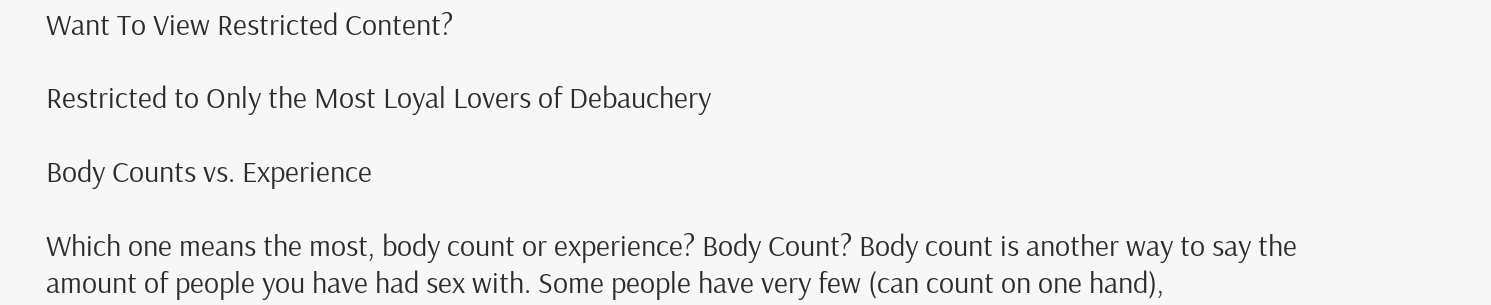Want To View Restricted Content?

Restricted to Only the Most Loyal Lovers of Debauchery

Body Counts vs. Experience

Which one means the most, body count or experience? Body Count? Body count is another way to say the amount of people you have had sex with. Some people have very few (can count on one hand),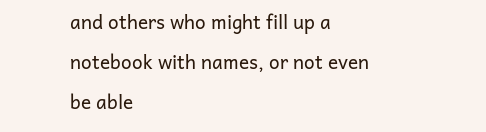and others who might fill up a notebook with names, or not even be able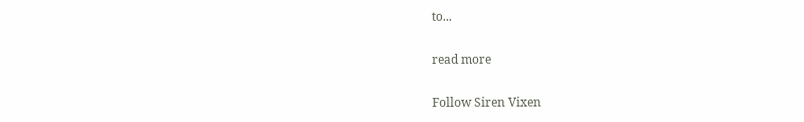to...

read more

Follow Siren Vixen